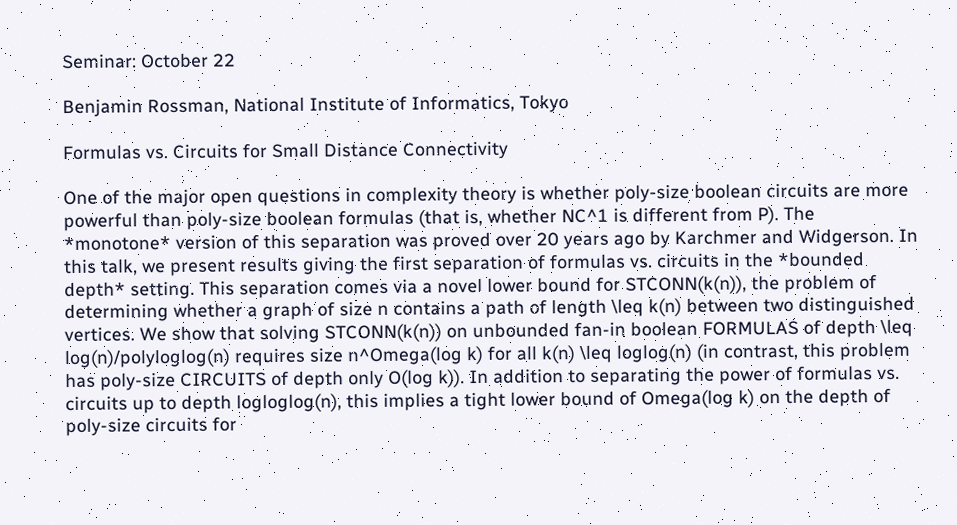Seminar: October 22

Benjamin Rossman, National Institute of Informatics, Tokyo

Formulas vs. Circuits for Small Distance Connectivity

One of the major open questions in complexity theory is whether poly-size boolean circuits are more powerful than poly-size boolean formulas (that is, whether NC^1 is different from P). The *monotone* version of this separation was proved over 20 years ago by Karchmer and Widgerson. In this talk, we present results giving the first separation of formulas vs. circuits in the *bounded depth* setting. This separation comes via a novel lower bound for STCONN(k(n)), the problem of determining whether a graph of size n contains a path of length \leq k(n) between two distinguished vertices. We show that solving STCONN(k(n)) on unbounded fan-in boolean FORMULAS of depth \leq log(n)/polyloglog(n) requires size n^Omega(log k) for all k(n) \leq loglog(n) (in contrast, this problem has poly-size CIRCUITS of depth only O(log k)). In addition to separating the power of formulas vs. circuits up to depth logloglog(n), this implies a tight lower bound of Omega(log k) on the depth of poly-size circuits for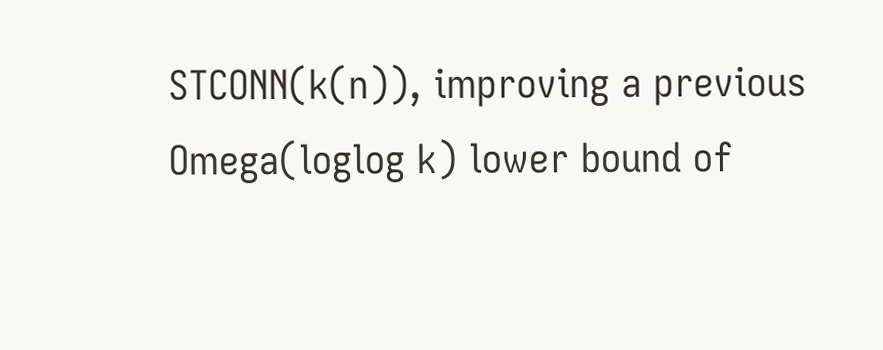STCONN(k(n)), improving a previous Omega(loglog k) lower bound of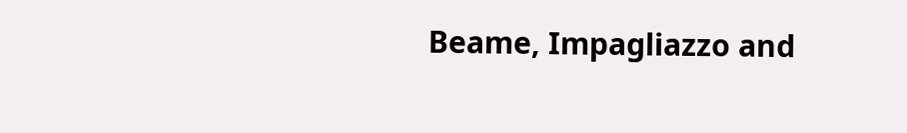Beame, Impagliazzo and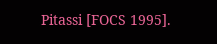Pitassi [FOCS 1995].